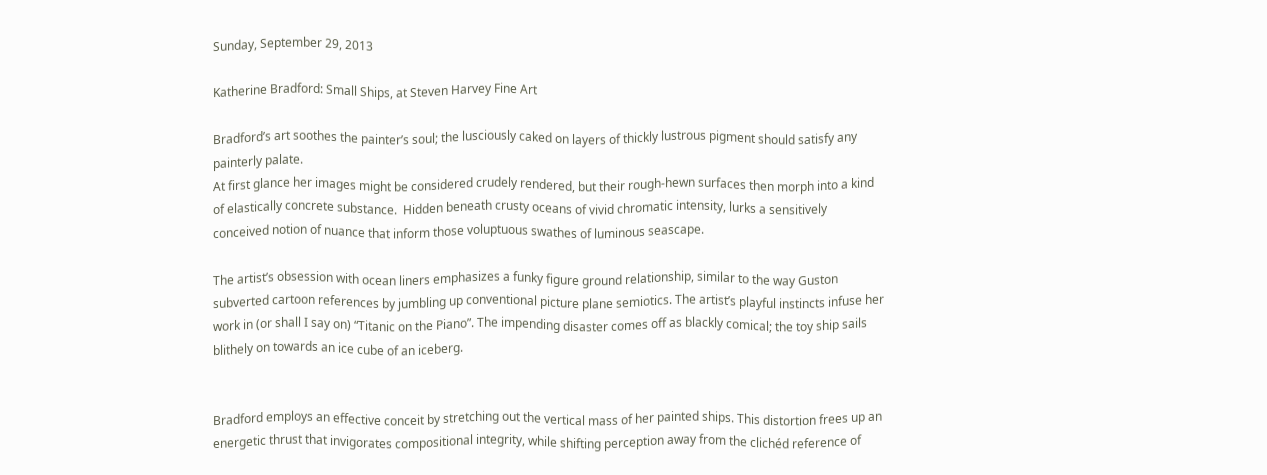Sunday, September 29, 2013

Katherine Bradford: Small Ships, at Steven Harvey Fine Art

Bradford’s art soothes the painter’s soul; the lusciously caked on layers of thickly lustrous pigment should satisfy any painterly palate.
At first glance her images might be considered crudely rendered, but their rough-hewn surfaces then morph into a kind of elastically concrete substance.  Hidden beneath crusty oceans of vivid chromatic intensity, lurks a sensitively conceived notion of nuance that inform those voluptuous swathes of luminous seascape.

The artist’s obsession with ocean liners emphasizes a funky figure ground relationship, similar to the way Guston subverted cartoon references by jumbling up conventional picture plane semiotics. The artist’s playful instincts infuse her work in (or shall I say on) “Titanic on the Piano”. The impending disaster comes off as blackly comical; the toy ship sails blithely on towards an ice cube of an iceberg.


Bradford employs an effective conceit by stretching out the vertical mass of her painted ships. This distortion frees up an energetic thrust that invigorates compositional integrity, while shifting perception away from the clichéd reference of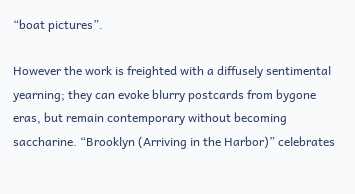“boat pictures”.

However the work is freighted with a diffusely sentimental yearning; they can evoke blurry postcards from bygone eras, but remain contemporary without becoming saccharine. “Brooklyn (Arriving in the Harbor)” celebrates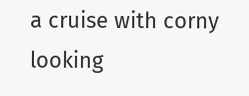a cruise with corny looking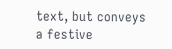text, but conveys a festive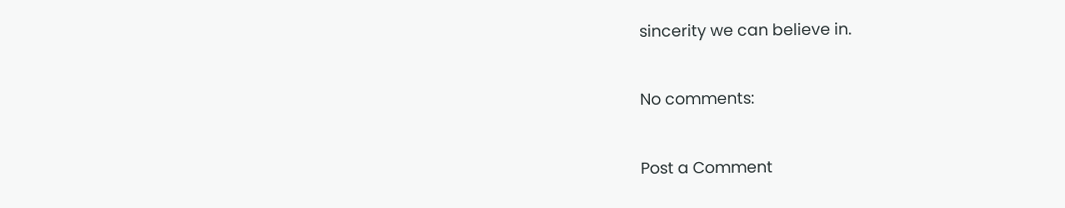sincerity we can believe in.

No comments:

Post a Comment